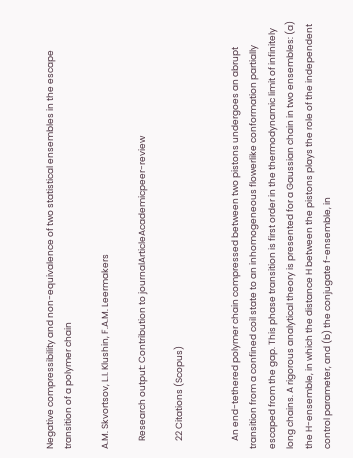Negative compressibility and non-equivalence of two statistical ensembles in the escape transition of a polymer chain

A.M. Skvortsov, L.I. Klushin, F.A.M. Leermakers

    Research output: Contribution to journalArticleAcademicpeer-review

    22 Citations (Scopus)


    An end-tethered polymer chain compressed between two pistons undergoes an abrupt transition from a confined coil state to an inhomogeneous flowerlike conformation partially escaped from the gap. This phase transition is first order in the thermodynamic limit of infinitely long chains. A rigorous analytical theory is presented for a Gaussian chain in two ensembles: (a) the H-ensemble, in which the distance H between the pistons plays the role of the independent control parameter, and (b) the conjugate f-ensemble, in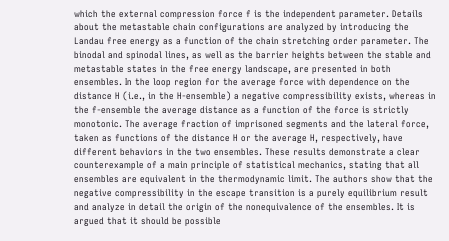which the external compression force f is the independent parameter. Details about the metastable chain configurations are analyzed by introducing the Landau free energy as a function of the chain stretching order parameter. The binodal and spinodal lines, as well as the barrier heights between the stable and metastable states in the free energy landscape, are presented in both ensembles. In the loop region for the average force with dependence on the distance H (i.e., in the H-ensemble) a negative compressibility exists, whereas in the f-ensemble the average distance as a function of the force is strictly monotonic. The average fraction of imprisoned segments and the lateral force, taken as functions of the distance H or the average H, respectively, have different behaviors in the two ensembles. These results demonstrate a clear counterexample of a main principle of statistical mechanics, stating that all ensembles are equivalent in the thermodynamic limit. The authors show that the negative compressibility in the escape transition is a purely equilibrium result and analyze in detail the origin of the nonequivalence of the ensembles. It is argued that it should be possible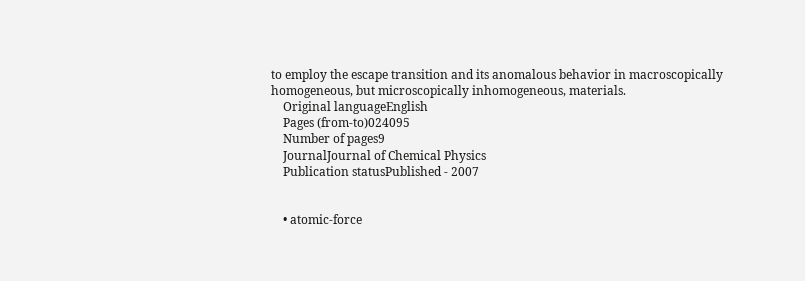to employ the escape transition and its anomalous behavior in macroscopically homogeneous, but microscopically inhomogeneous, materials.
    Original languageEnglish
    Pages (from-to)024095
    Number of pages9
    JournalJournal of Chemical Physics
    Publication statusPublished - 2007


    • atomic-force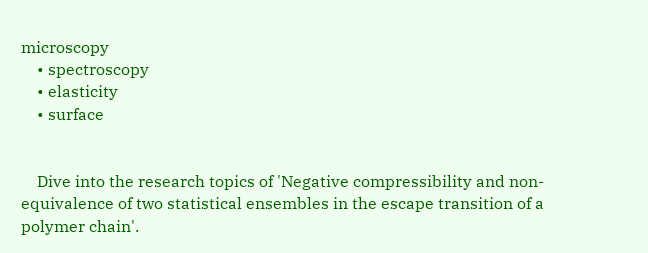microscopy
    • spectroscopy
    • elasticity
    • surface


    Dive into the research topics of 'Negative compressibility and non-equivalence of two statistical ensembles in the escape transition of a polymer chain'.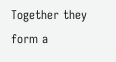Together they form a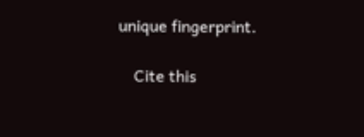unique fingerprint.

    Cite this